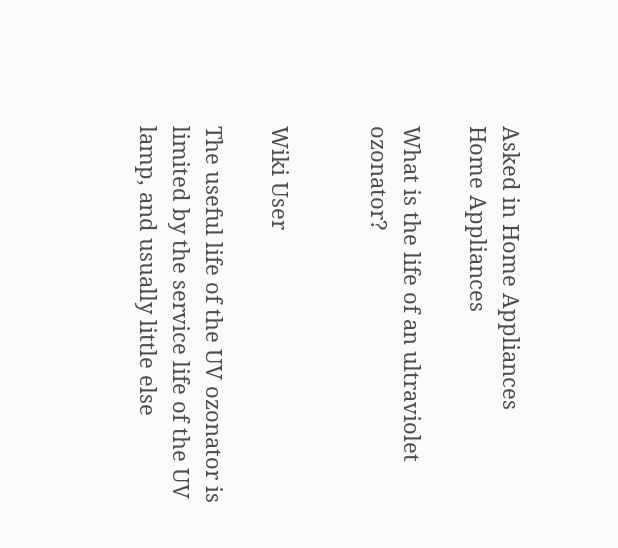Asked in Home Appliances
Home Appliances

What is the life of an ultraviolet ozonator?


Wiki User

The useful life of the UV ozonator is limited by the service life of the UV lamp, and usually little else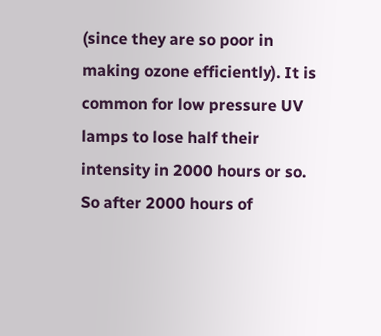(since they are so poor in making ozone efficiently). It is common for low pressure UV lamps to lose half their intensity in 2000 hours or so. So after 2000 hours of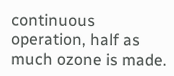continuous operation, half as much ozone is made.